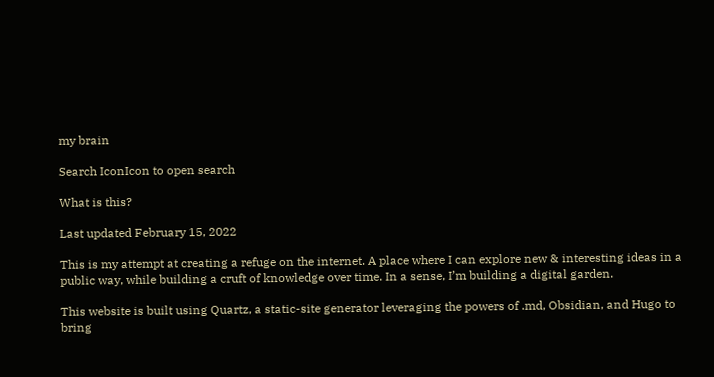my brain

Search IconIcon to open search

What is this?

Last updated February 15, 2022

This is my attempt at creating a refuge on the internet. A place where I can explore new & interesting ideas in a public way, while building a cruft of knowledge over time. In a sense, I’m building a digital garden.

This website is built using Quartz, a static-site generator leveraging the powers of .md, Obsidian, and Hugo to bring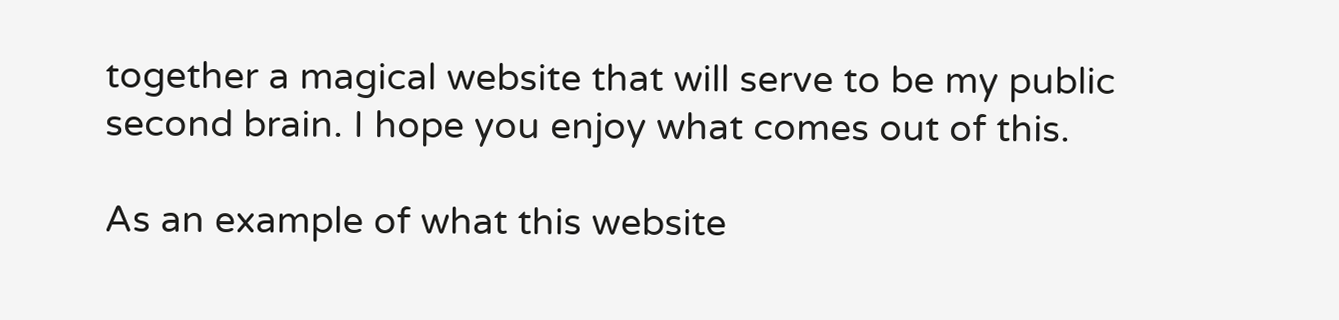together a magical website that will serve to be my public second brain. I hope you enjoy what comes out of this.

As an example of what this website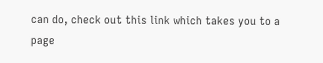can do, check out this link which takes you to a page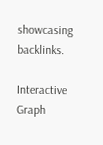showcasing backlinks.

Interactive Graph